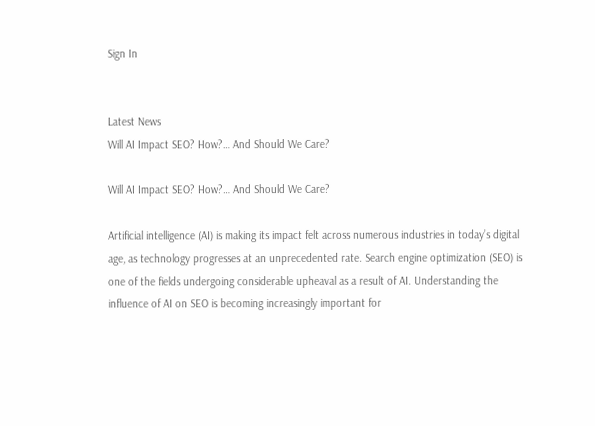Sign In


Latest News
Will AI Impact SEO? How?… And Should We Care?

Will AI Impact SEO? How?… And Should We Care?

Artificial intelligence (AI) is making its impact felt across numerous industries in today’s digital age, as technology progresses at an unprecedented rate. Search engine optimization (SEO) is one of the fields undergoing considerable upheaval as a result of AI. Understanding the influence of AI on SEO is becoming increasingly important for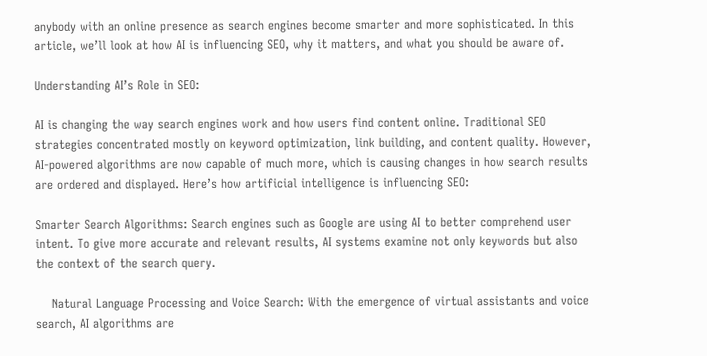anybody with an online presence as search engines become smarter and more sophisticated. In this article, we’ll look at how AI is influencing SEO, why it matters, and what you should be aware of.

Understanding AI’s Role in SEO:

AI is changing the way search engines work and how users find content online. Traditional SEO strategies concentrated mostly on keyword optimization, link building, and content quality. However, AI-powered algorithms are now capable of much more, which is causing changes in how search results are ordered and displayed. Here’s how artificial intelligence is influencing SEO:

Smarter Search Algorithms: Search engines such as Google are using AI to better comprehend user intent. To give more accurate and relevant results, AI systems examine not only keywords but also the context of the search query.

    Natural Language Processing and Voice Search: With the emergence of virtual assistants and voice search, AI algorithms are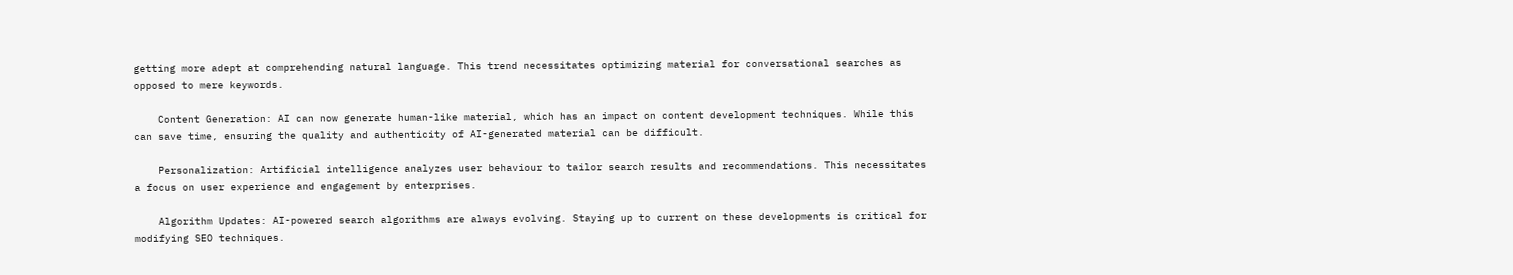getting more adept at comprehending natural language. This trend necessitates optimizing material for conversational searches as opposed to mere keywords.

    Content Generation: AI can now generate human-like material, which has an impact on content development techniques. While this can save time, ensuring the quality and authenticity of AI-generated material can be difficult.

    Personalization: Artificial intelligence analyzes user behaviour to tailor search results and recommendations. This necessitates a focus on user experience and engagement by enterprises.

    Algorithm Updates: AI-powered search algorithms are always evolving. Staying up to current on these developments is critical for modifying SEO techniques.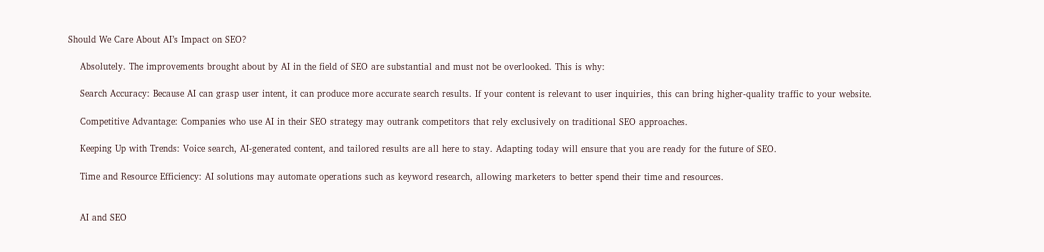Should We Care About AI’s Impact on SEO?

    Absolutely. The improvements brought about by AI in the field of SEO are substantial and must not be overlooked. This is why:

    Search Accuracy: Because AI can grasp user intent, it can produce more accurate search results. If your content is relevant to user inquiries, this can bring higher-quality traffic to your website.

    Competitive Advantage: Companies who use AI in their SEO strategy may outrank competitors that rely exclusively on traditional SEO approaches.

    Keeping Up with Trends: Voice search, AI-generated content, and tailored results are all here to stay. Adapting today will ensure that you are ready for the future of SEO.

    Time and Resource Efficiency: AI solutions may automate operations such as keyword research, allowing marketers to better spend their time and resources.


    AI and SEO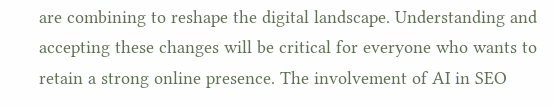are combining to reshape the digital landscape. Understanding and accepting these changes will be critical for everyone who wants to retain a strong online presence. The involvement of AI in SEO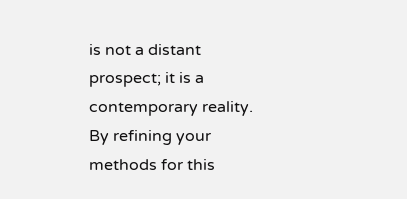is not a distant prospect; it is a contemporary reality. By refining your methods for this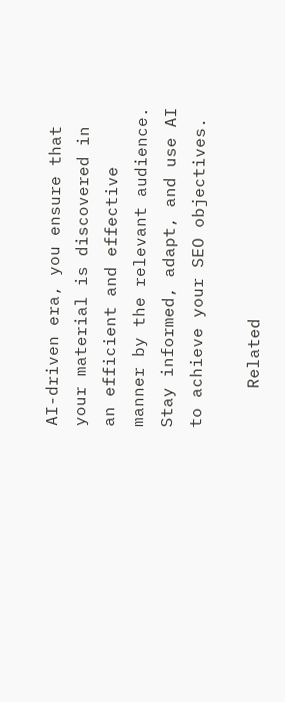AI-driven era, you ensure that your material is discovered in an efficient and effective manner by the relevant audience. Stay informed, adapt, and use AI to achieve your SEO objectives.

    Related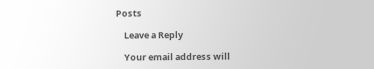Posts

    Leave a Reply

    Your email address will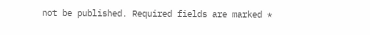not be published. Required fields are marked *